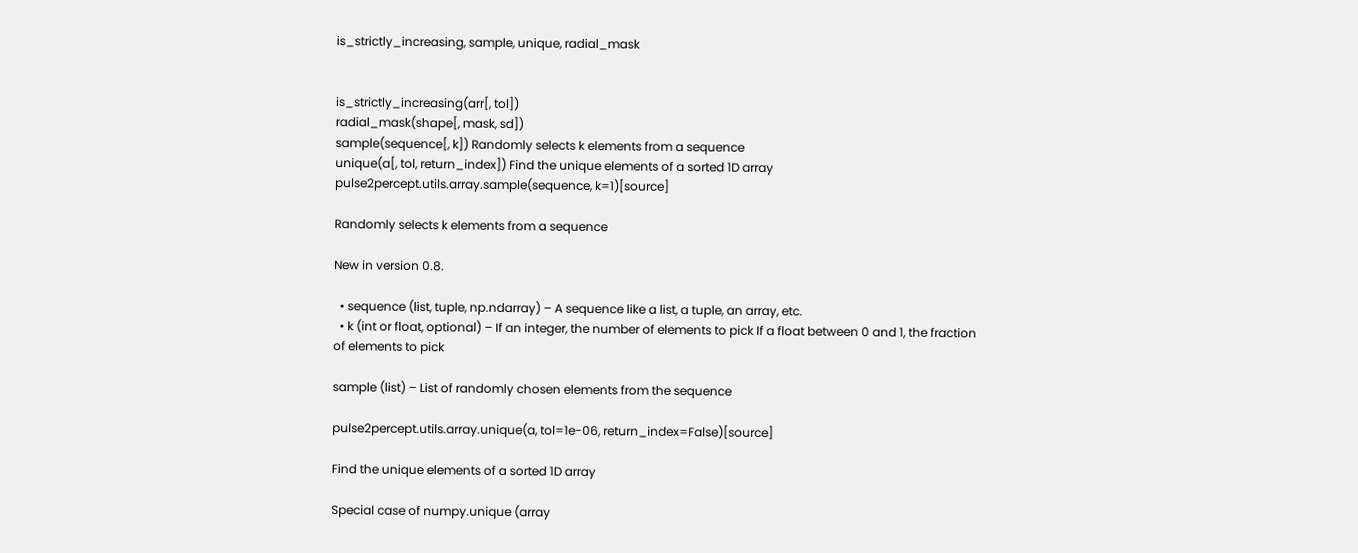is_strictly_increasing, sample, unique, radial_mask


is_strictly_increasing(arr[, tol])
radial_mask(shape[, mask, sd])
sample(sequence[, k]) Randomly selects k elements from a sequence
unique(a[, tol, return_index]) Find the unique elements of a sorted 1D array
pulse2percept.utils.array.sample(sequence, k=1)[source]

Randomly selects k elements from a sequence

New in version 0.8.

  • sequence (list, tuple, np.ndarray) – A sequence like a list, a tuple, an array, etc.
  • k (int or float, optional) – If an integer, the number of elements to pick If a float between 0 and 1, the fraction of elements to pick

sample (list) – List of randomly chosen elements from the sequence

pulse2percept.utils.array.unique(a, tol=1e-06, return_index=False)[source]

Find the unique elements of a sorted 1D array

Special case of numpy.unique (array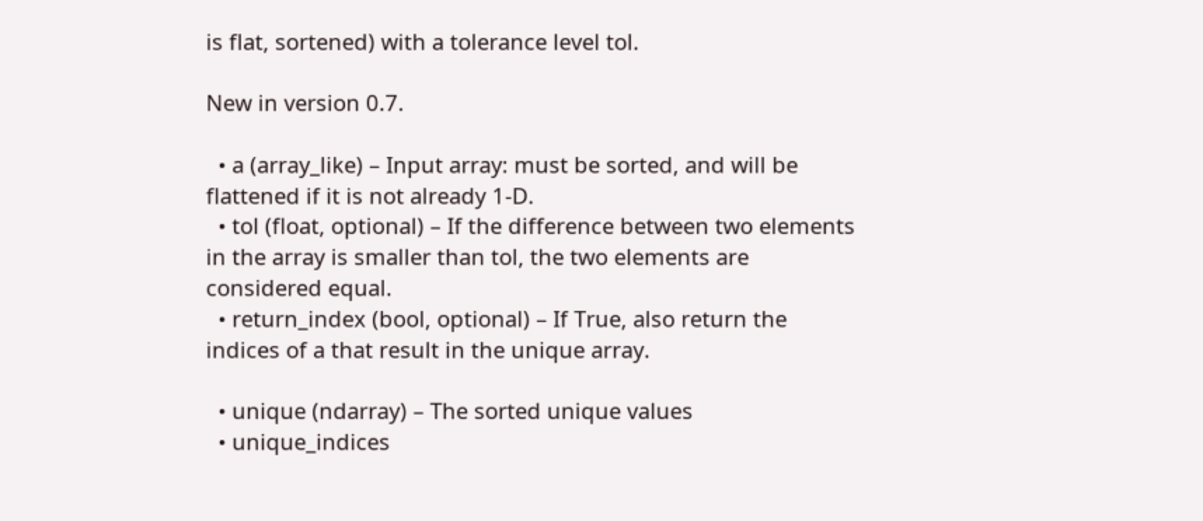is flat, sortened) with a tolerance level tol.

New in version 0.7.

  • a (array_like) – Input array: must be sorted, and will be flattened if it is not already 1-D.
  • tol (float, optional) – If the difference between two elements in the array is smaller than tol, the two elements are considered equal.
  • return_index (bool, optional) – If True, also return the indices of a that result in the unique array.

  • unique (ndarray) – The sorted unique values
  • unique_indices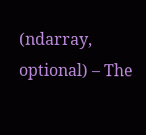(ndarray, optional) – The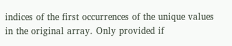indices of the first occurrences of the unique values in the original array. Only provided if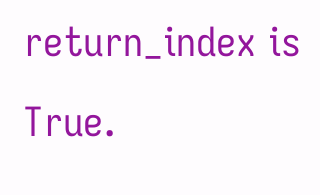return_index is True.